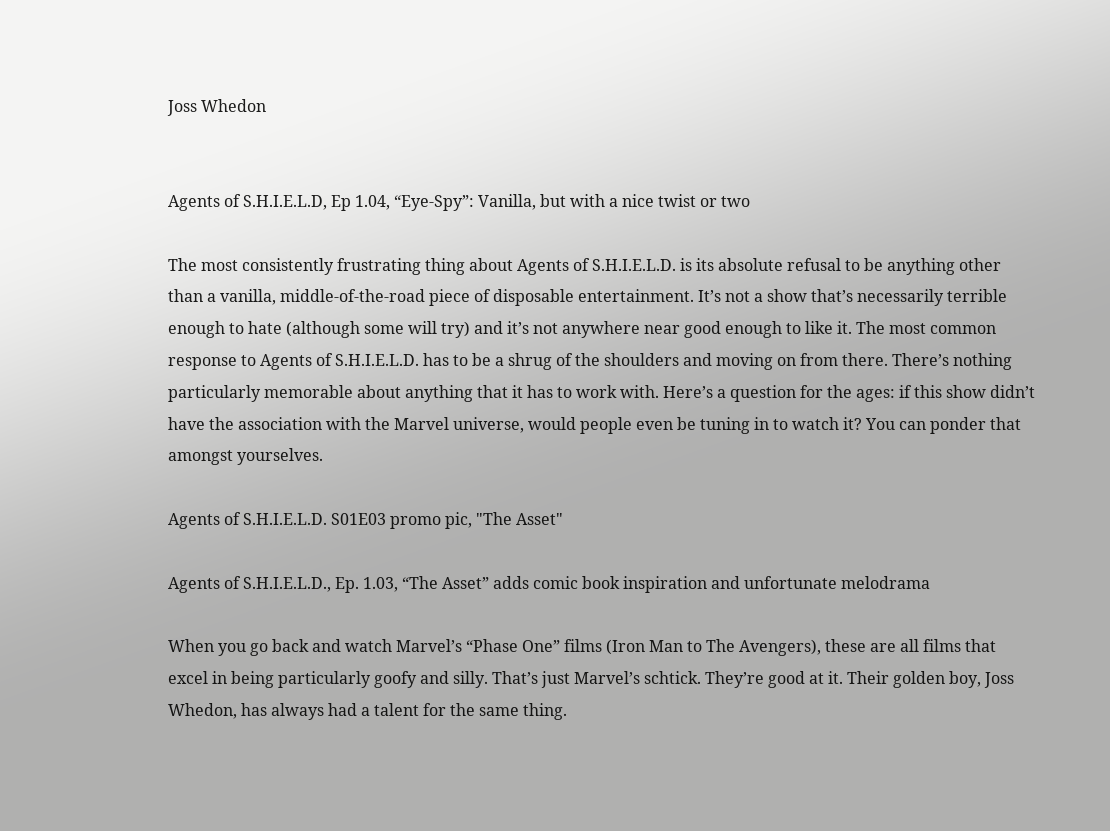Joss Whedon


Agents of S.H.I.E.L.D, Ep 1.04, “Eye-Spy”: Vanilla, but with a nice twist or two

The most consistently frustrating thing about Agents of S.H.I.E.L.D. is its absolute refusal to be anything other than a vanilla, middle-of-the-road piece of disposable entertainment. It’s not a show that’s necessarily terrible enough to hate (although some will try) and it’s not anywhere near good enough to like it. The most common response to Agents of S.H.I.E.L.D. has to be a shrug of the shoulders and moving on from there. There’s nothing particularly memorable about anything that it has to work with. Here’s a question for the ages: if this show didn’t have the association with the Marvel universe, would people even be tuning in to watch it? You can ponder that amongst yourselves.

Agents of S.H.I.E.L.D. S01E03 promo pic, "The Asset"

Agents of S.H.I.E.L.D., Ep. 1.03, “The Asset” adds comic book inspiration and unfortunate melodrama

When you go back and watch Marvel’s “Phase One” films (Iron Man to The Avengers), these are all films that excel in being particularly goofy and silly. That’s just Marvel’s schtick. They’re good at it. Their golden boy, Joss Whedon, has always had a talent for the same thing.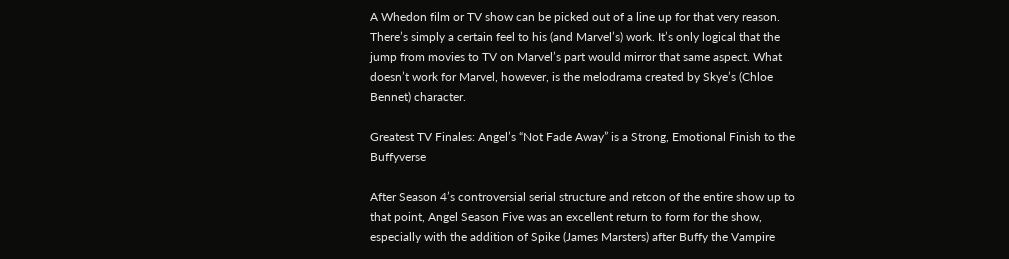A Whedon film or TV show can be picked out of a line up for that very reason. There’s simply a certain feel to his (and Marvel’s) work. It’s only logical that the jump from movies to TV on Marvel’s part would mirror that same aspect. What doesn’t work for Marvel, however, is the melodrama created by Skye’s (Chloe Bennet) character.

Greatest TV Finales: Angel’s “Not Fade Away” is a Strong, Emotional Finish to the Buffyverse

After Season 4’s controversial serial structure and retcon of the entire show up to that point, Angel Season Five was an excellent return to form for the show, especially with the addition of Spike (James Marsters) after Buffy the Vampire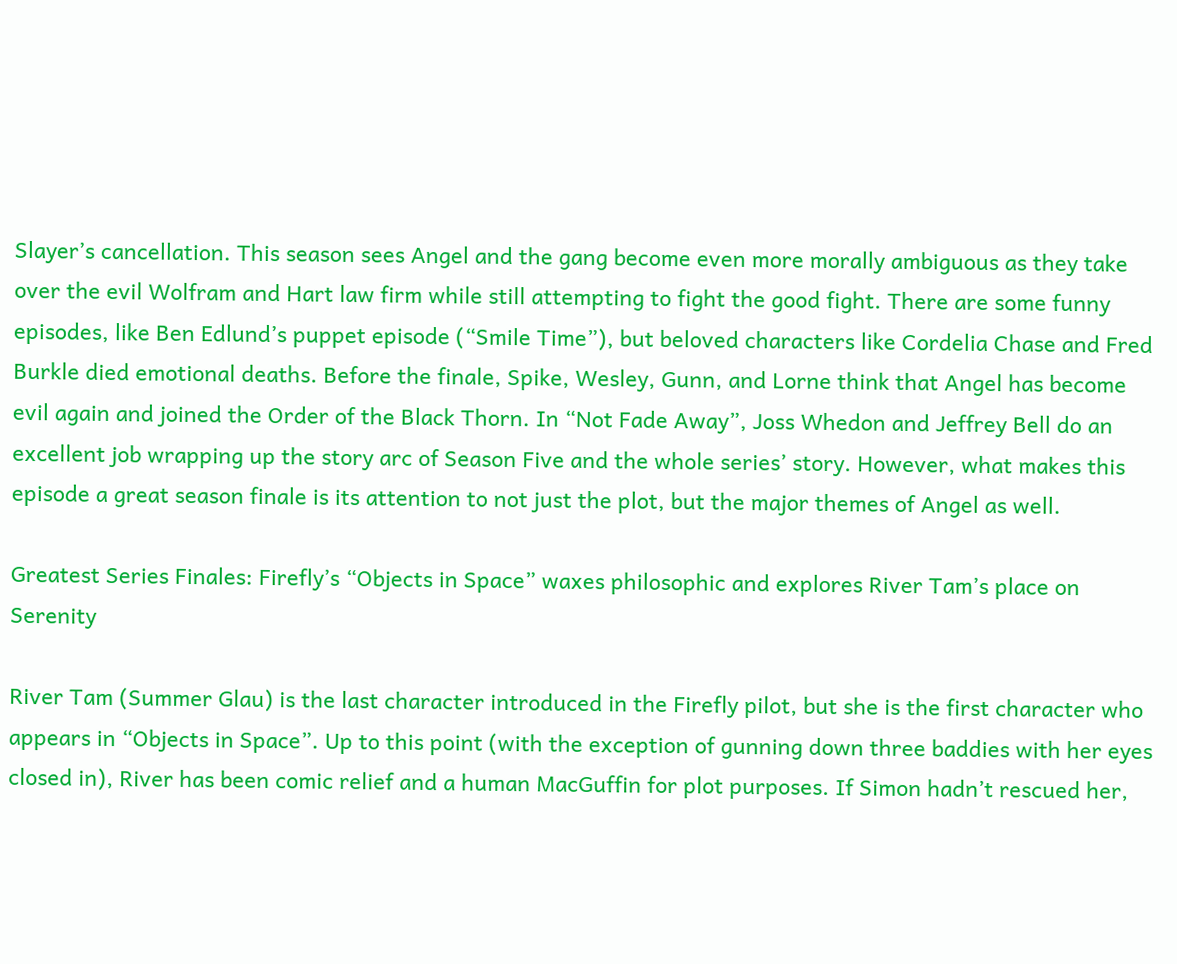Slayer’s cancellation. This season sees Angel and the gang become even more morally ambiguous as they take over the evil Wolfram and Hart law firm while still attempting to fight the good fight. There are some funny episodes, like Ben Edlund’s puppet episode (“Smile Time”), but beloved characters like Cordelia Chase and Fred Burkle died emotional deaths. Before the finale, Spike, Wesley, Gunn, and Lorne think that Angel has become evil again and joined the Order of the Black Thorn. In “Not Fade Away”, Joss Whedon and Jeffrey Bell do an excellent job wrapping up the story arc of Season Five and the whole series’ story. However, what makes this episode a great season finale is its attention to not just the plot, but the major themes of Angel as well.

Greatest Series Finales: Firefly’s “Objects in Space” waxes philosophic and explores River Tam’s place on Serenity

River Tam (Summer Glau) is the last character introduced in the Firefly pilot, but she is the first character who appears in “Objects in Space”. Up to this point (with the exception of gunning down three baddies with her eyes closed in), River has been comic relief and a human MacGuffin for plot purposes. If Simon hadn’t rescued her,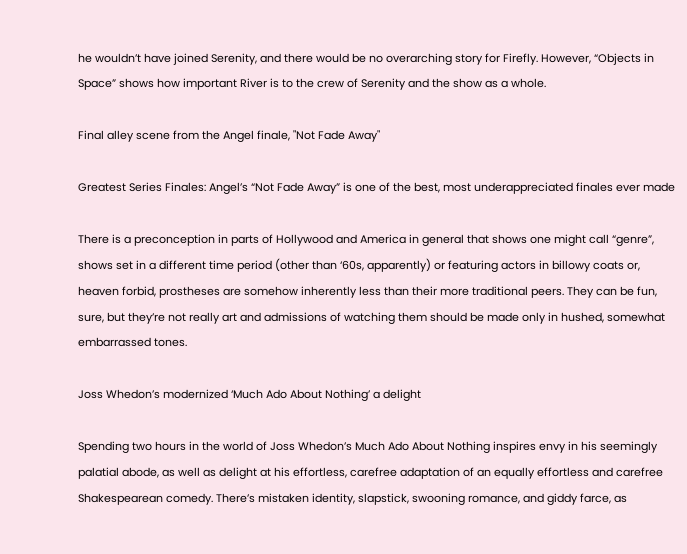he wouldn’t have joined Serenity, and there would be no overarching story for Firefly. However, “Objects in Space” shows how important River is to the crew of Serenity and the show as a whole.

Final alley scene from the Angel finale, "Not Fade Away"

Greatest Series Finales: Angel’s “Not Fade Away” is one of the best, most underappreciated finales ever made

There is a preconception in parts of Hollywood and America in general that shows one might call “genre”, shows set in a different time period (other than ‘60s, apparently) or featuring actors in billowy coats or, heaven forbid, prostheses are somehow inherently less than their more traditional peers. They can be fun, sure, but they’re not really art and admissions of watching them should be made only in hushed, somewhat embarrassed tones.

Joss Whedon’s modernized ‘Much Ado About Nothing’ a delight

Spending two hours in the world of Joss Whedon’s Much Ado About Nothing inspires envy in his seemingly palatial abode, as well as delight at his effortless, carefree adaptation of an equally effortless and carefree Shakespearean comedy. There’s mistaken identity, slapstick, swooning romance, and giddy farce, as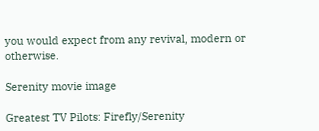you would expect from any revival, modern or otherwise.

Serenity movie image

Greatest TV Pilots: Firefly/Serenity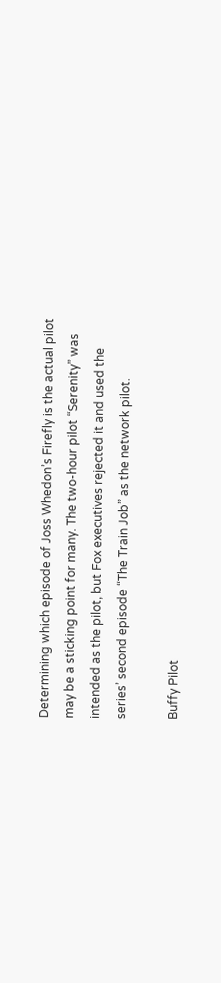Determining which episode of Joss Whedon’s Firefly is the actual pilot may be a sticking point for many. The two-hour pilot “Serenity” was intended as the pilot, but Fox executives rejected it and used the series’ second episode “The Train Job” as the network pilot.

Buffy Pilot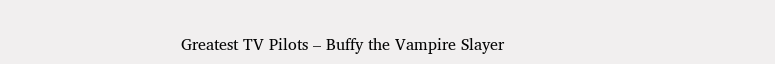Greatest TV Pilots – Buffy the Vampire Slayer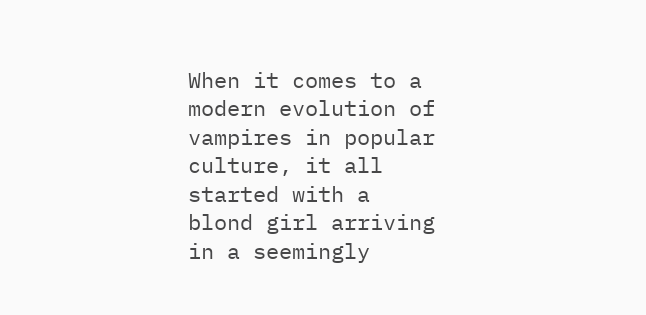When it comes to a modern evolution of vampires in popular culture, it all started with a blond girl arriving in a seemingly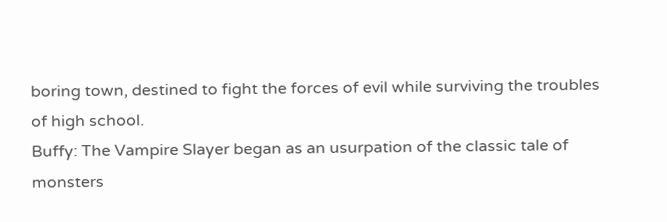boring town, destined to fight the forces of evil while surviving the troubles of high school.
Buffy: The Vampire Slayer began as an usurpation of the classic tale of monsters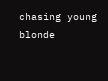chasing young blonde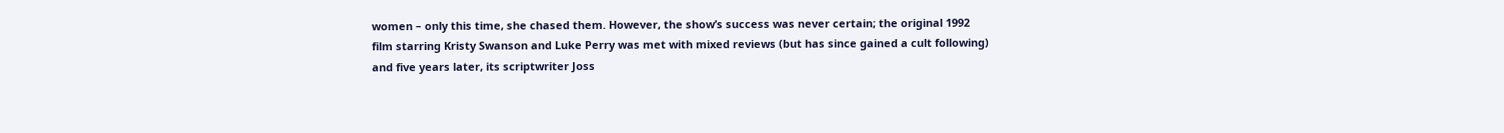women – only this time, she chased them. However, the show’s success was never certain; the original 1992 film starring Kristy Swanson and Luke Perry was met with mixed reviews (but has since gained a cult following) and five years later, its scriptwriter Joss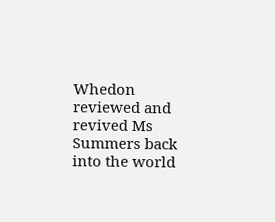Whedon reviewed and revived Ms Summers back into the world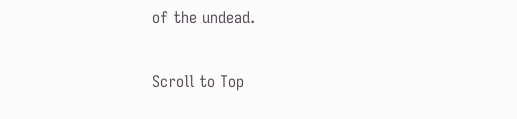of the undead.

Scroll to Top